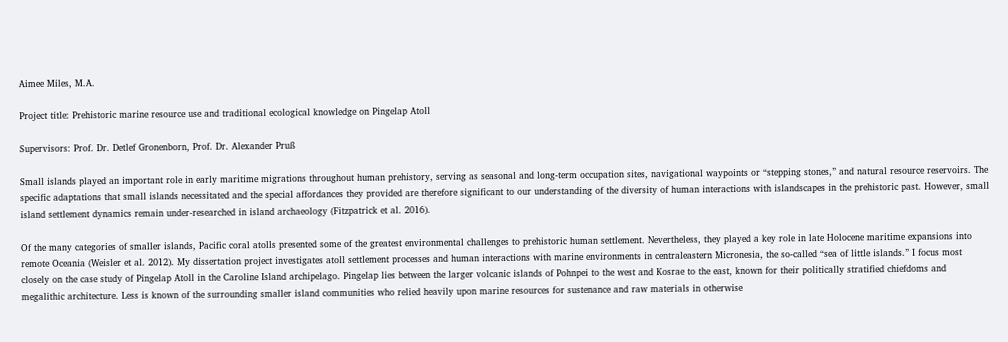Aimee Miles, M.A.

Project title: Prehistoric marine resource use and traditional ecological knowledge on Pingelap Atoll

Supervisors: Prof. Dr. Detlef Gronenborn, Prof. Dr. Alexander Pruß

Small islands played an important role in early maritime migrations throughout human prehistory, serving as seasonal and long-term occupation sites, navigational waypoints or “stepping stones,” and natural resource reservoirs. The specific adaptations that small islands necessitated and the special affordances they provided are therefore significant to our understanding of the diversity of human interactions with islandscapes in the prehistoric past. However, small island settlement dynamics remain under-researched in island archaeology (Fitzpatrick et al. 2016).

Of the many categories of smaller islands, Pacific coral atolls presented some of the greatest environmental challenges to prehistoric human settlement. Nevertheless, they played a key role in late Holocene maritime expansions into remote Oceania (Weisler et al. 2012). My dissertation project investigates atoll settlement processes and human interactions with marine environments in centraleastern Micronesia, the so-called “sea of little islands.” I focus most closely on the case study of Pingelap Atoll in the Caroline Island archipelago. Pingelap lies between the larger volcanic islands of Pohnpei to the west and Kosrae to the east, known for their politically stratified chiefdoms and megalithic architecture. Less is known of the surrounding smaller island communities who relied heavily upon marine resources for sustenance and raw materials in otherwise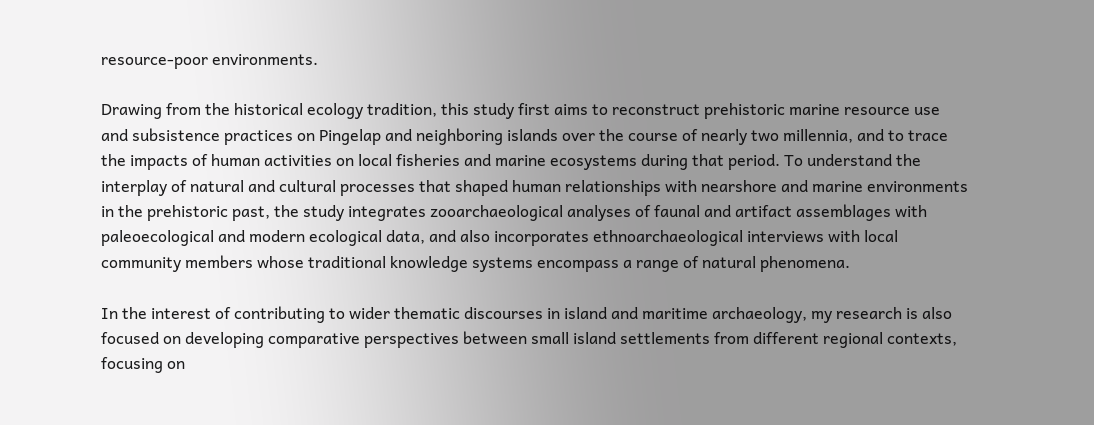resource-poor environments.

Drawing from the historical ecology tradition, this study first aims to reconstruct prehistoric marine resource use and subsistence practices on Pingelap and neighboring islands over the course of nearly two millennia, and to trace the impacts of human activities on local fisheries and marine ecosystems during that period. To understand the interplay of natural and cultural processes that shaped human relationships with nearshore and marine environments in the prehistoric past, the study integrates zooarchaeological analyses of faunal and artifact assemblages with paleoecological and modern ecological data, and also incorporates ethnoarchaeological interviews with local community members whose traditional knowledge systems encompass a range of natural phenomena.

In the interest of contributing to wider thematic discourses in island and maritime archaeology, my research is also focused on developing comparative perspectives between small island settlements from different regional contexts, focusing on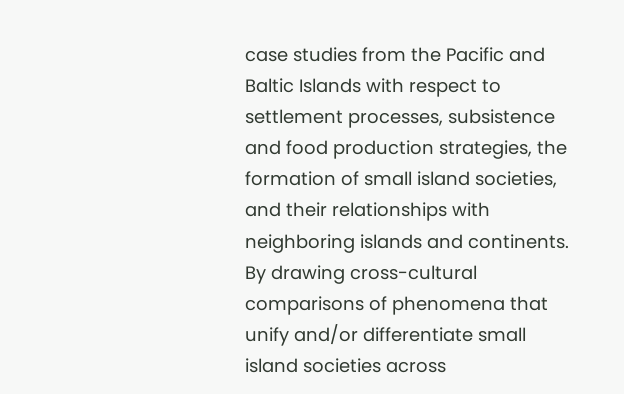case studies from the Pacific and Baltic Islands with respect to settlement processes, subsistence and food production strategies, the formation of small island societies, and their relationships with neighboring islands and continents. By drawing cross-cultural comparisons of phenomena that unify and/or differentiate small island societies across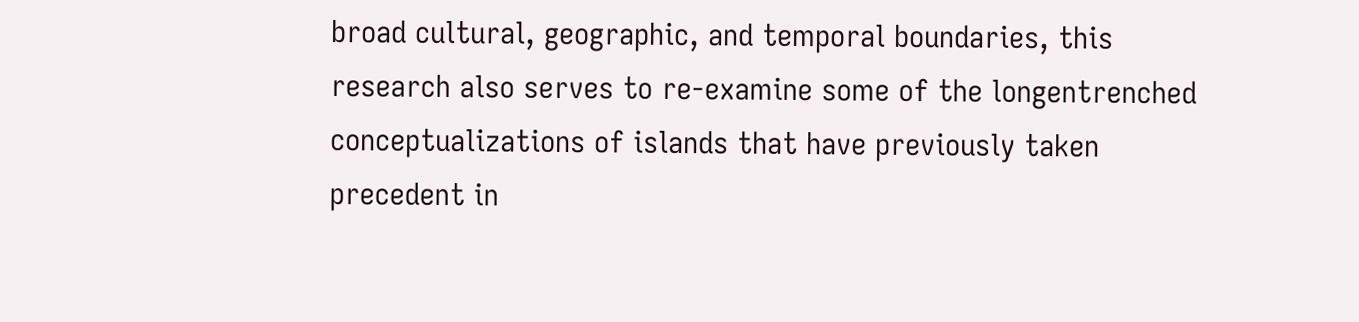broad cultural, geographic, and temporal boundaries, this research also serves to re-examine some of the longentrenched conceptualizations of islands that have previously taken precedent in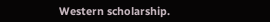Western scholarship.